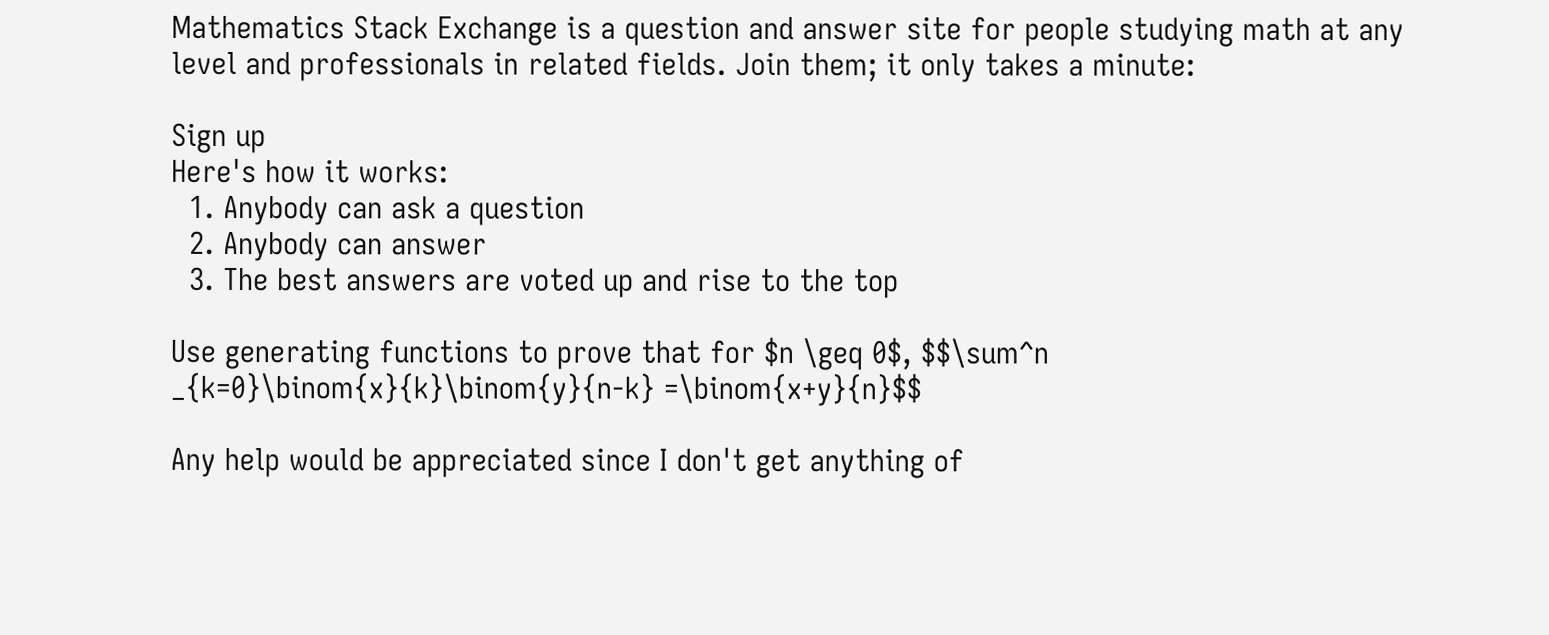Mathematics Stack Exchange is a question and answer site for people studying math at any level and professionals in related fields. Join them; it only takes a minute:

Sign up
Here's how it works:
  1. Anybody can ask a question
  2. Anybody can answer
  3. The best answers are voted up and rise to the top

Use generating functions to prove that for $n \geq 0$, $$\sum^n _{k=0}\binom{x}{k}\binom{y}{n-k} =\binom{x+y}{n}$$

Any help would be appreciated since I don't get anything of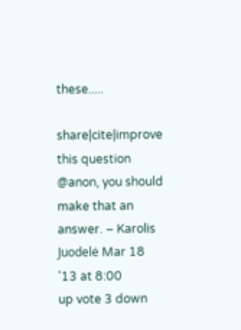these.....

share|cite|improve this question
@anon, you should make that an answer. – Karolis Juodelė Mar 18 '13 at 8:00
up vote 3 down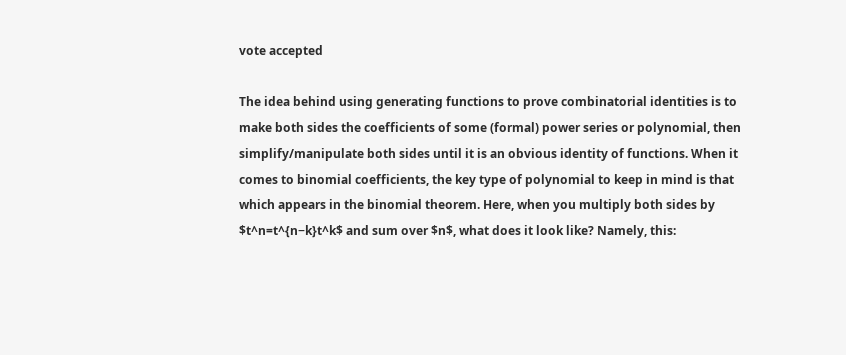vote accepted

The idea behind using generating functions to prove combinatorial identities is to make both sides the coefficients of some (formal) power series or polynomial, then simplify/manipulate both sides until it is an obvious identity of functions. When it comes to binomial coefficients, the key type of polynomial to keep in mind is that which appears in the binomial theorem. Here, when you multiply both sides by $t^n=t^{n−k}t^k$ and sum over $n$, what does it look like? Namely, this: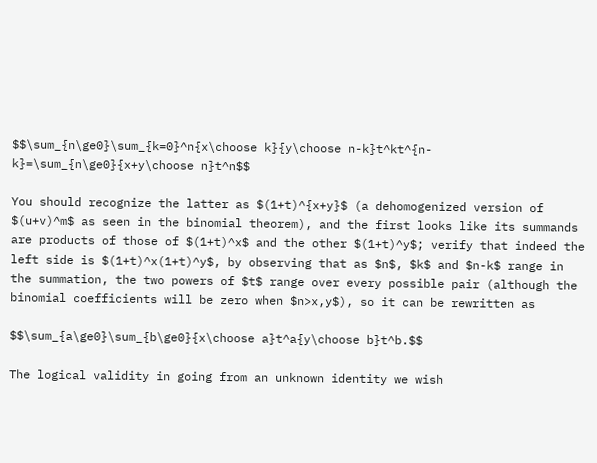$$\sum_{n\ge0}\sum_{k=0}^n{x\choose k}{y\choose n-k}t^kt^{n-k}=\sum_{n\ge0}{x+y\choose n}t^n$$

You should recognize the latter as $(1+t)^{x+y}$ (a dehomogenized version of $(u+v)^m$ as seen in the binomial theorem), and the first looks like its summands are products of those of $(1+t)^x$ and the other $(1+t)^y$; verify that indeed the left side is $(1+t)^x(1+t)^y$, by observing that as $n$, $k$ and $n-k$ range in the summation, the two powers of $t$ range over every possible pair (although the binomial coefficients will be zero when $n>x,y$), so it can be rewritten as

$$\sum_{a\ge0}\sum_{b\ge0}{x\choose a}t^a{y\choose b}t^b.$$

The logical validity in going from an unknown identity we wish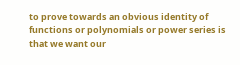to prove towards an obvious identity of functions or polynomials or power series is that we want our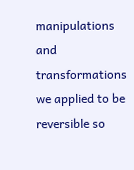manipulations and transformations we applied to be reversible so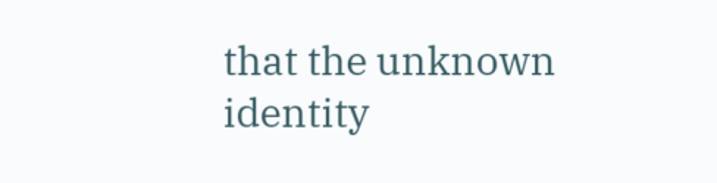that the unknown identity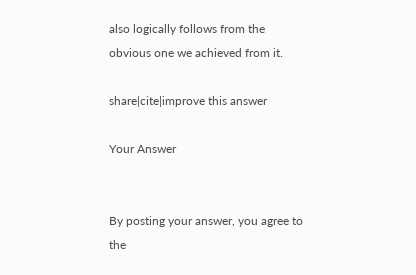also logically follows from the obvious one we achieved from it.

share|cite|improve this answer

Your Answer


By posting your answer, you agree to the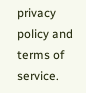privacy policy and terms of service.